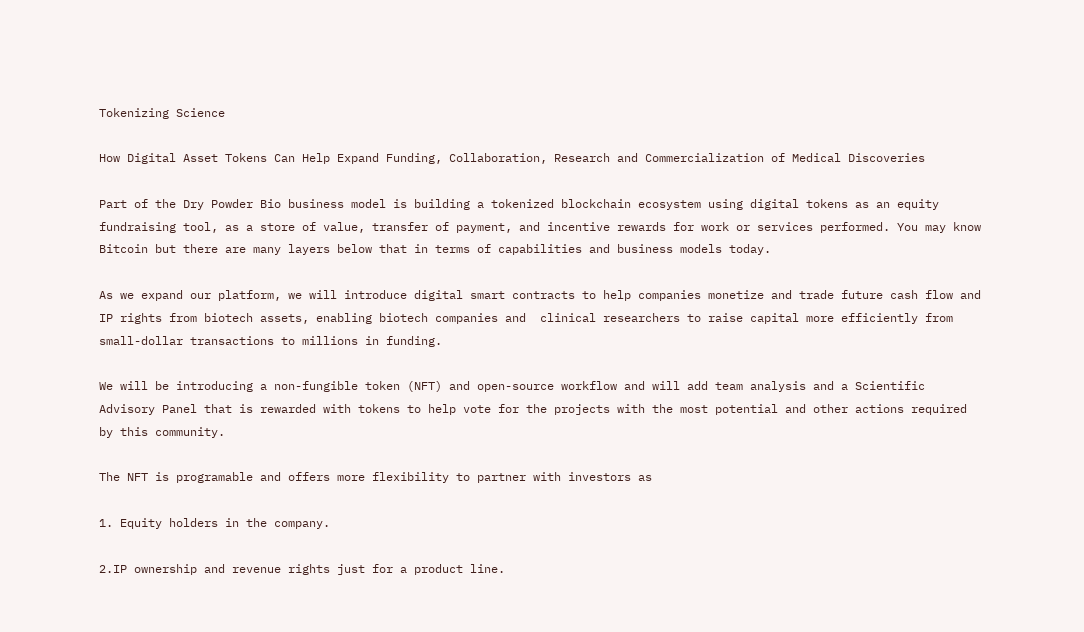Tokenizing Science

How Digital Asset Tokens Can Help Expand Funding, Collaboration, Research and Commercialization of Medical Discoveries

Part of the Dry Powder Bio business model is building a tokenized blockchain ecosystem using digital tokens as an equity fundraising tool, as a store of value, transfer of payment, and incentive rewards for work or services performed. You may know Bitcoin but there are many layers below that in terms of capabilities and business models today.

As we expand our platform, we will introduce digital smart contracts to help companies monetize and trade future cash flow and IP rights from biotech assets, enabling biotech companies and  clinical researchers to raise capital more efficiently from small-dollar transactions to millions in funding.

We will be introducing a non-fungible token (NFT) and open-source workflow and will add team analysis and a Scientific Advisory Panel that is rewarded with tokens to help vote for the projects with the most potential and other actions required by this community.

The NFT is programable and offers more flexibility to partner with investors as

1. Equity holders in the company.

2.IP ownership and revenue rights just for a product line.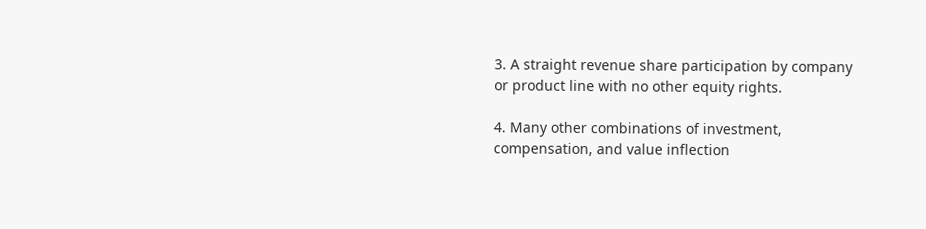3. A straight revenue share participation by company or product line with no other equity rights.

4. Many other combinations of investment, compensation, and value inflection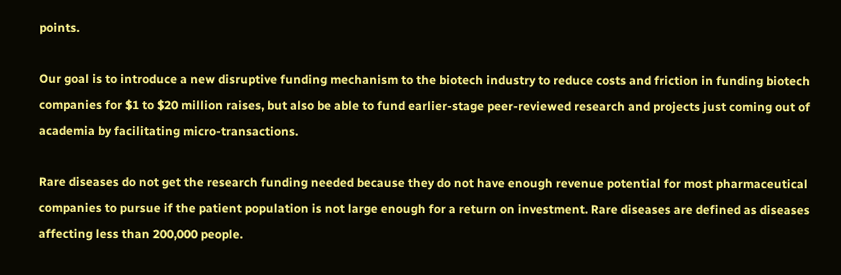points.

Our goal is to introduce a new disruptive funding mechanism to the biotech industry to reduce costs and friction in funding biotech companies for $1 to $20 million raises, but also be able to fund earlier-stage peer-reviewed research and projects just coming out of academia by facilitating micro-transactions.

Rare diseases do not get the research funding needed because they do not have enough revenue potential for most pharmaceutical companies to pursue if the patient population is not large enough for a return on investment. Rare diseases are defined as diseases affecting less than 200,000 people.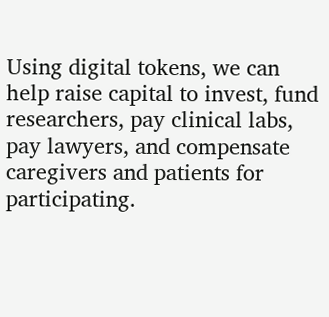Using digital tokens, we can help raise capital to invest, fund researchers, pay clinical labs, pay lawyers, and compensate caregivers and patients for participating.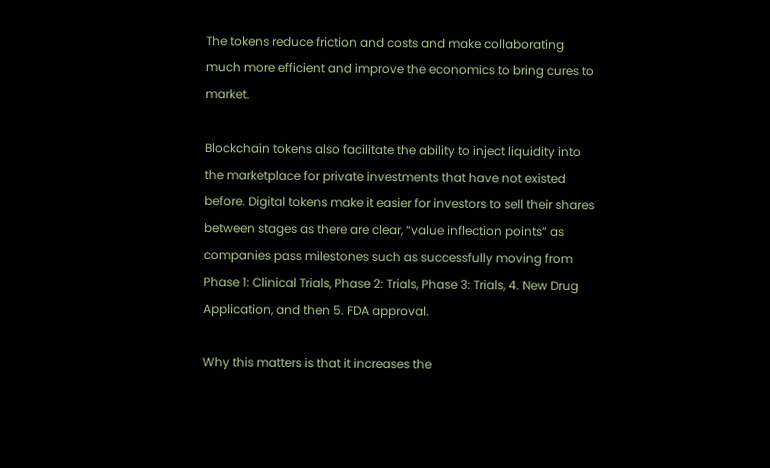The tokens reduce friction and costs and make collaborating much more efficient and improve the economics to bring cures to market.

Blockchain tokens also facilitate the ability to inject liquidity into the marketplace for private investments that have not existed before. Digital tokens make it easier for investors to sell their shares between stages as there are clear, “value inflection points” as companies pass milestones such as successfully moving from Phase 1: Clinical Trials, Phase 2: Trials, Phase 3: Trials, 4. New Drug Application, and then 5. FDA approval.

Why this matters is that it increases the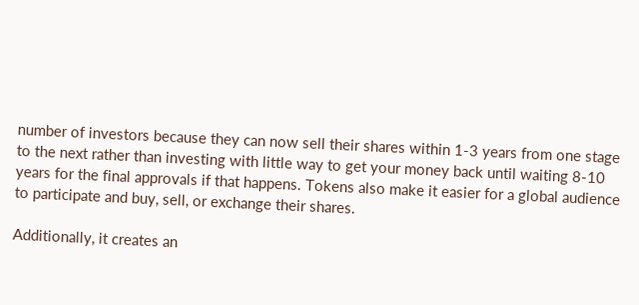number of investors because they can now sell their shares within 1-3 years from one stage to the next rather than investing with little way to get your money back until waiting 8-10 years for the final approvals if that happens. Tokens also make it easier for a global audience to participate and buy, sell, or exchange their shares.

Additionally, it creates an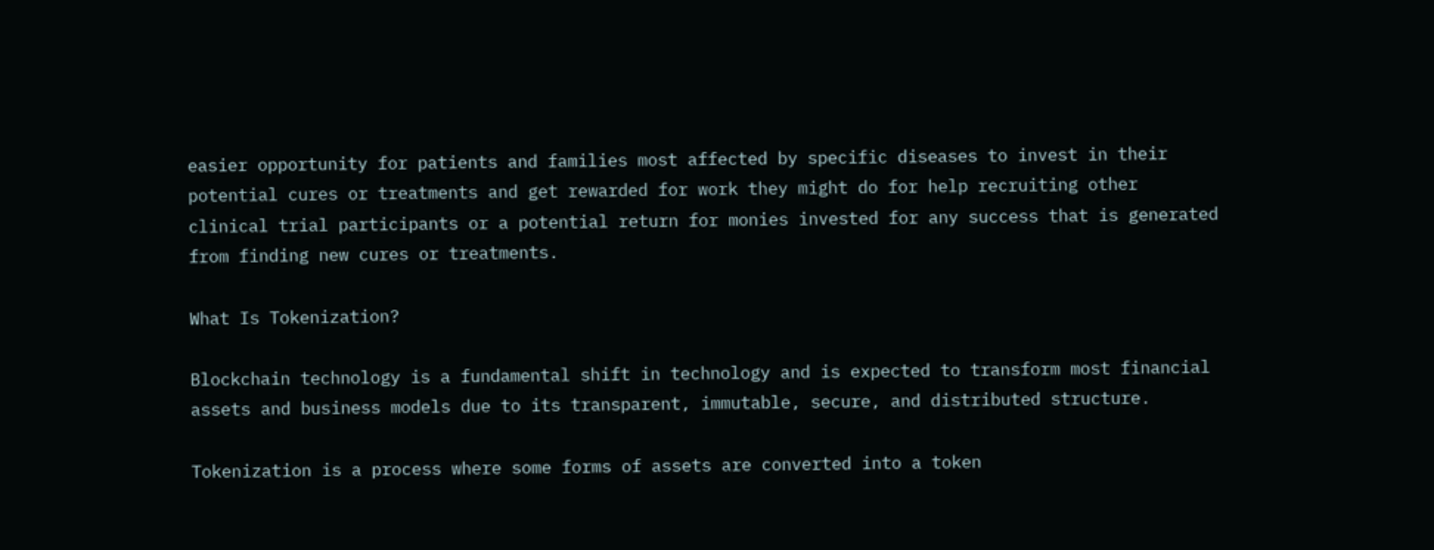easier opportunity for patients and families most affected by specific diseases to invest in their potential cures or treatments and get rewarded for work they might do for help recruiting other clinical trial participants or a potential return for monies invested for any success that is generated from finding new cures or treatments.

What Is Tokenization?

Blockchain technology is a fundamental shift in technology and is expected to transform most financial assets and business models due to its transparent, immutable, secure, and distributed structure.

Tokenization is a process where some forms of assets are converted into a token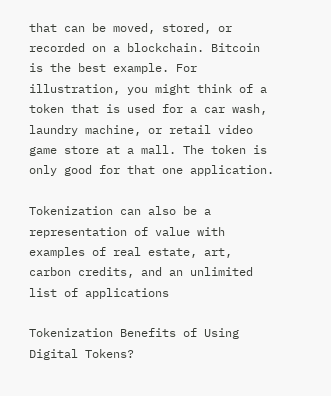that can be moved, stored, or recorded on a blockchain. Bitcoin is the best example. For illustration, you might think of a token that is used for a car wash, laundry machine, or retail video game store at a mall. The token is only good for that one application.

Tokenization can also be a representation of value with examples of real estate, art, carbon credits, and an unlimited list of applications

Tokenization Benefits of Using Digital Tokens?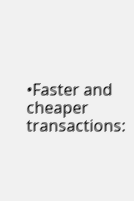•Faster and cheaper transactions: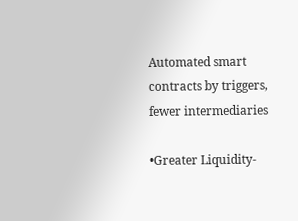Automated smart contracts by triggers, fewer intermediaries

•Greater Liquidity-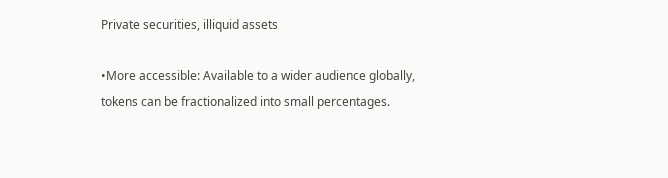Private securities, illiquid assets

•More accessible: Available to a wider audience globally, tokens can be fractionalized into small percentages.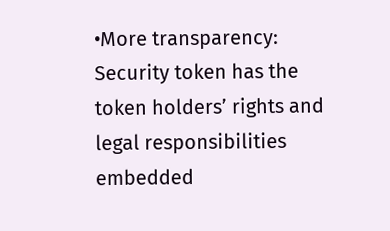•More transparency: Security token has the token holders’ rights and legal responsibilities embedded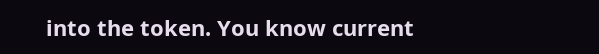into the token. You know current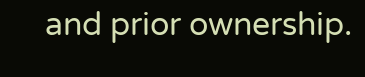and prior ownership.